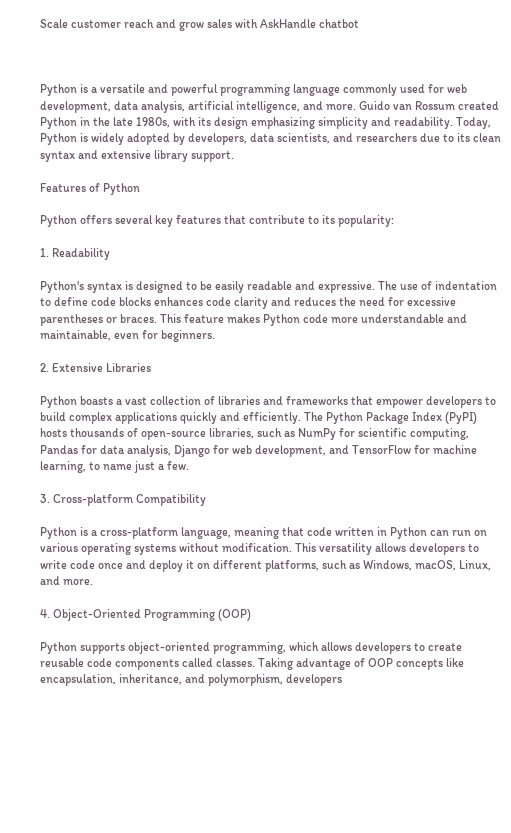Scale customer reach and grow sales with AskHandle chatbot



Python is a versatile and powerful programming language commonly used for web development, data analysis, artificial intelligence, and more. Guido van Rossum created Python in the late 1980s, with its design emphasizing simplicity and readability. Today, Python is widely adopted by developers, data scientists, and researchers due to its clean syntax and extensive library support.

Features of Python

Python offers several key features that contribute to its popularity:

1. Readability

Python's syntax is designed to be easily readable and expressive. The use of indentation to define code blocks enhances code clarity and reduces the need for excessive parentheses or braces. This feature makes Python code more understandable and maintainable, even for beginners.

2. Extensive Libraries

Python boasts a vast collection of libraries and frameworks that empower developers to build complex applications quickly and efficiently. The Python Package Index (PyPI) hosts thousands of open-source libraries, such as NumPy for scientific computing, Pandas for data analysis, Django for web development, and TensorFlow for machine learning, to name just a few.

3. Cross-platform Compatibility

Python is a cross-platform language, meaning that code written in Python can run on various operating systems without modification. This versatility allows developers to write code once and deploy it on different platforms, such as Windows, macOS, Linux, and more.

4. Object-Oriented Programming (OOP)

Python supports object-oriented programming, which allows developers to create reusable code components called classes. Taking advantage of OOP concepts like encapsulation, inheritance, and polymorphism, developers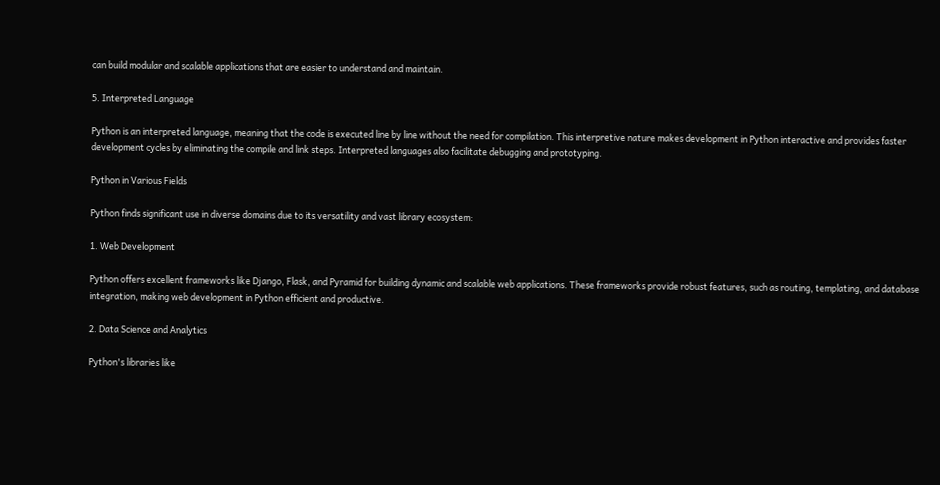can build modular and scalable applications that are easier to understand and maintain.

5. Interpreted Language

Python is an interpreted language, meaning that the code is executed line by line without the need for compilation. This interpretive nature makes development in Python interactive and provides faster development cycles by eliminating the compile and link steps. Interpreted languages also facilitate debugging and prototyping.

Python in Various Fields

Python finds significant use in diverse domains due to its versatility and vast library ecosystem:

1. Web Development

Python offers excellent frameworks like Django, Flask, and Pyramid for building dynamic and scalable web applications. These frameworks provide robust features, such as routing, templating, and database integration, making web development in Python efficient and productive.

2. Data Science and Analytics

Python's libraries like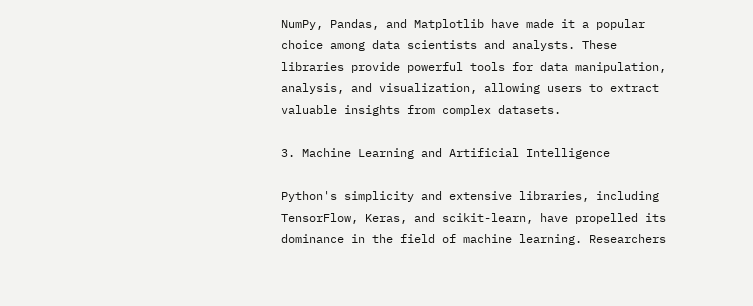NumPy, Pandas, and Matplotlib have made it a popular choice among data scientists and analysts. These libraries provide powerful tools for data manipulation, analysis, and visualization, allowing users to extract valuable insights from complex datasets.

3. Machine Learning and Artificial Intelligence

Python's simplicity and extensive libraries, including TensorFlow, Keras, and scikit-learn, have propelled its dominance in the field of machine learning. Researchers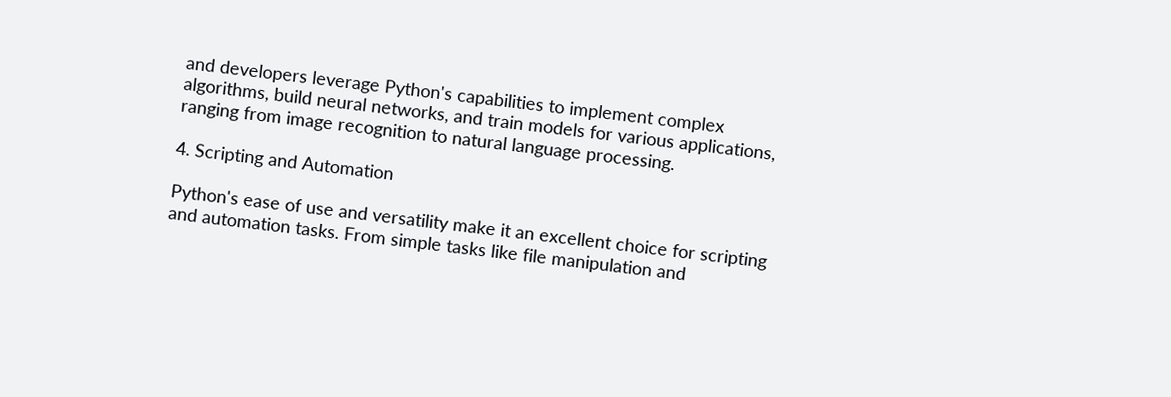and developers leverage Python's capabilities to implement complex algorithms, build neural networks, and train models for various applications, ranging from image recognition to natural language processing.

4. Scripting and Automation

Python's ease of use and versatility make it an excellent choice for scripting and automation tasks. From simple tasks like file manipulation and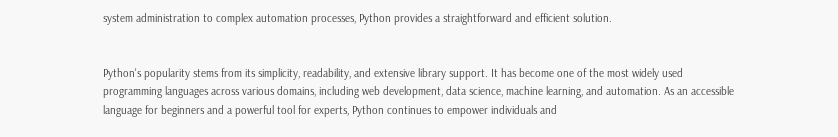system administration to complex automation processes, Python provides a straightforward and efficient solution.


Python's popularity stems from its simplicity, readability, and extensive library support. It has become one of the most widely used programming languages across various domains, including web development, data science, machine learning, and automation. As an accessible language for beginners and a powerful tool for experts, Python continues to empower individuals and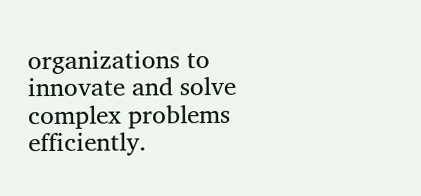organizations to innovate and solve complex problems efficiently.